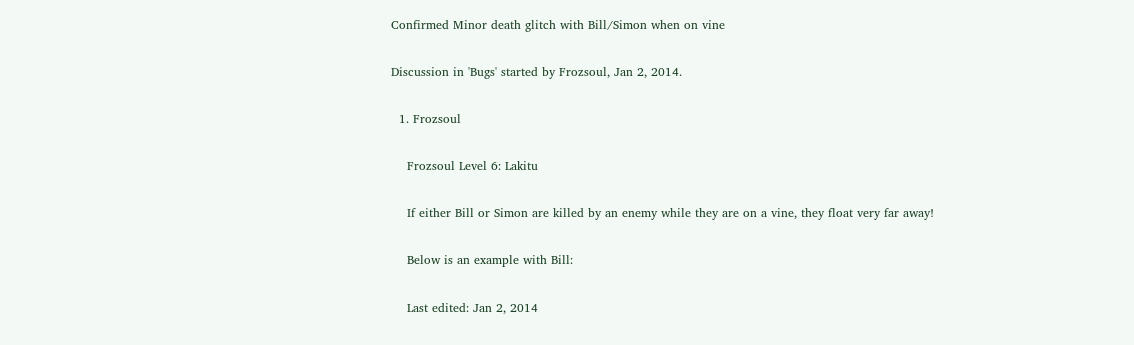Confirmed Minor death glitch with Bill/Simon when on vine

Discussion in 'Bugs' started by Frozsoul, Jan 2, 2014.

  1. Frozsoul

    Frozsoul Level 6: Lakitu

    If either Bill or Simon are killed by an enemy while they are on a vine, they float very far away!

    Below is an example with Bill:

    Last edited: Jan 2, 2014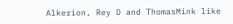Alkerion, Rey D and ThomasMink like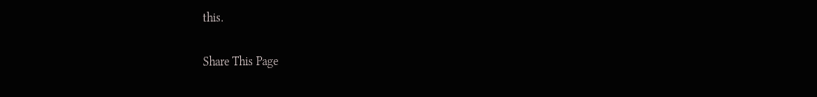this.

Share This Page